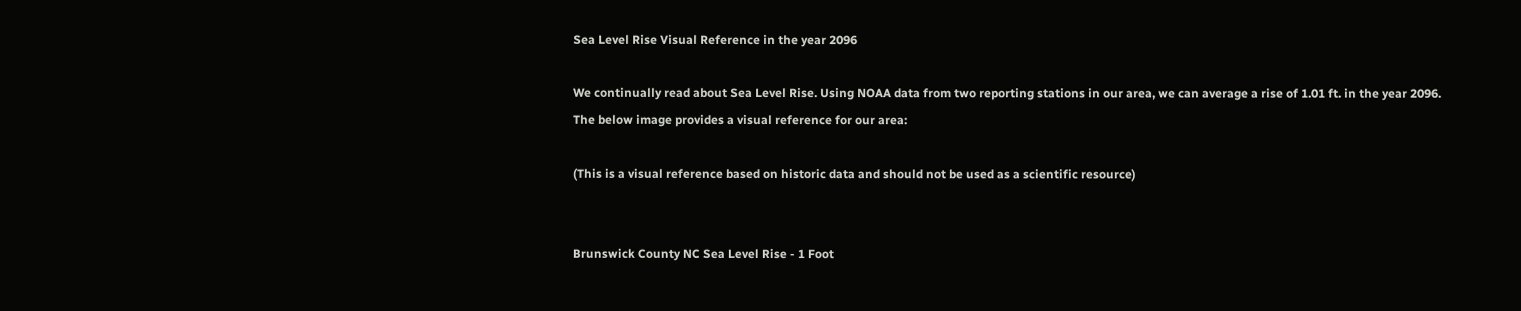Sea Level Rise Visual Reference in the year 2096

We continually read about Sea Level Rise. Using NOAA data from two reporting stations in our area, we can average a rise of 1.01 ft. in the year 2096. The below image provides a visual reference for our area:

(This is a visual reference based on historic data and should not be used as a scientific resource)


Brunswick County NC Sea Level Rise - 1 Foot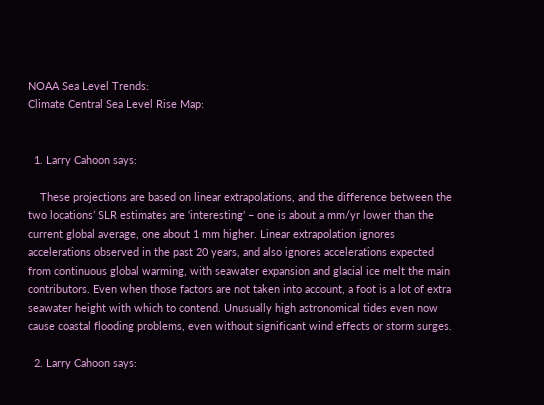NOAA Sea Level Trends:
Climate Central Sea Level Rise Map:


  1. Larry Cahoon says:

    These projections are based on linear extrapolations, and the difference between the two locations’ SLR estimates are ‘interesting’ – one is about a mm/yr lower than the current global average, one about 1 mm higher. Linear extrapolation ignores accelerations observed in the past 20 years, and also ignores accelerations expected from continuous global warming, with seawater expansion and glacial ice melt the main contributors. Even when those factors are not taken into account, a foot is a lot of extra seawater height with which to contend. Unusually high astronomical tides even now cause coastal flooding problems, even without significant wind effects or storm surges.

  2. Larry Cahoon says: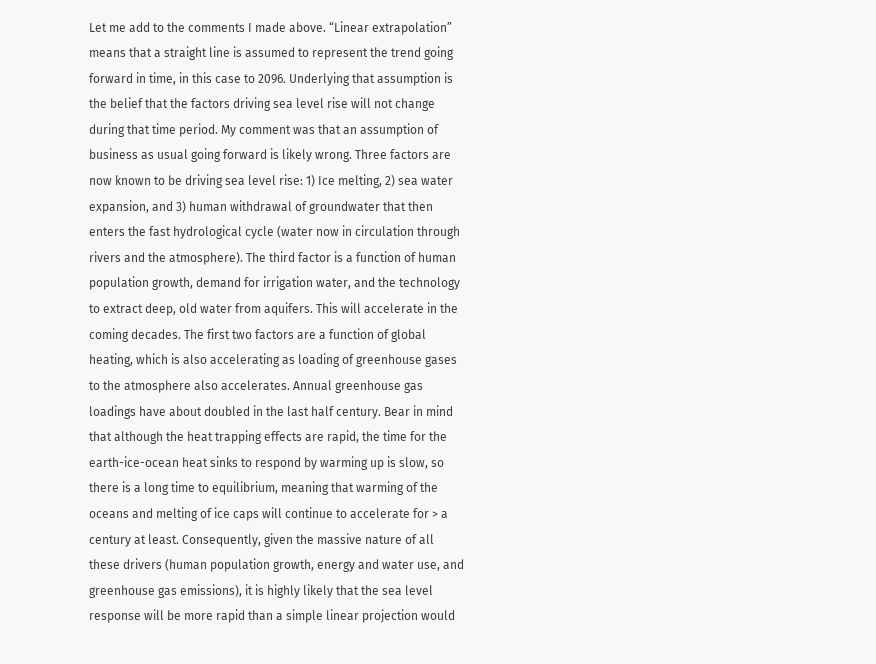Let me add to the comments I made above. “Linear extrapolation” means that a straight line is assumed to represent the trend going forward in time, in this case to 2096. Underlying that assumption is the belief that the factors driving sea level rise will not change during that time period. My comment was that an assumption of business as usual going forward is likely wrong. Three factors are now known to be driving sea level rise: 1) Ice melting, 2) sea water expansion, and 3) human withdrawal of groundwater that then enters the fast hydrological cycle (water now in circulation through rivers and the atmosphere). The third factor is a function of human population growth, demand for irrigation water, and the technology to extract deep, old water from aquifers. This will accelerate in the coming decades. The first two factors are a function of global heating, which is also accelerating as loading of greenhouse gases to the atmosphere also accelerates. Annual greenhouse gas loadings have about doubled in the last half century. Bear in mind that although the heat trapping effects are rapid, the time for the earth-ice-ocean heat sinks to respond by warming up is slow, so there is a long time to equilibrium, meaning that warming of the oceans and melting of ice caps will continue to accelerate for > a century at least. Consequently, given the massive nature of all these drivers (human population growth, energy and water use, and greenhouse gas emissions), it is highly likely that the sea level response will be more rapid than a simple linear projection would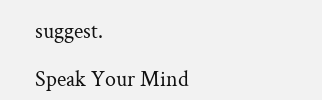suggest.

Speak Your Mind